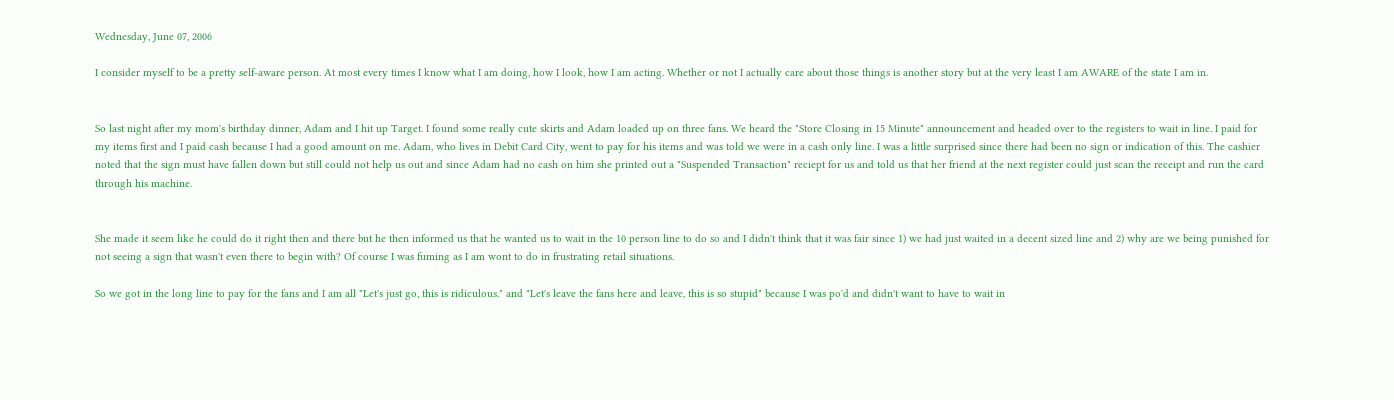Wednesday, June 07, 2006

I consider myself to be a pretty self-aware person. At most every times I know what I am doing, how I look, how I am acting. Whether or not I actually care about those things is another story but at the very least I am AWARE of the state I am in.


So last night after my mom's birthday dinner, Adam and I hit up Target. I found some really cute skirts and Adam loaded up on three fans. We heard the "Store Closing in 15 Minute" announcement and headed over to the registers to wait in line. I paid for my items first and I paid cash because I had a good amount on me. Adam, who lives in Debit Card City, went to pay for his items and was told we were in a cash only line. I was a little surprised since there had been no sign or indication of this. The cashier noted that the sign must have fallen down but still could not help us out and since Adam had no cash on him she printed out a "Suspended Transaction" reciept for us and told us that her friend at the next register could just scan the receipt and run the card through his machine.


She made it seem like he could do it right then and there but he then informed us that he wanted us to wait in the 10 person line to do so and I didn't think that it was fair since 1) we had just waited in a decent sized line and 2) why are we being punished for not seeing a sign that wasn't even there to begin with? Of course I was fuming as I am wont to do in frustrating retail situations.

So we got in the long line to pay for the fans and I am all "Let's just go, this is ridiculous." and "Let's leave the fans here and leave, this is so stupid" because I was po'd and didn't want to have to wait in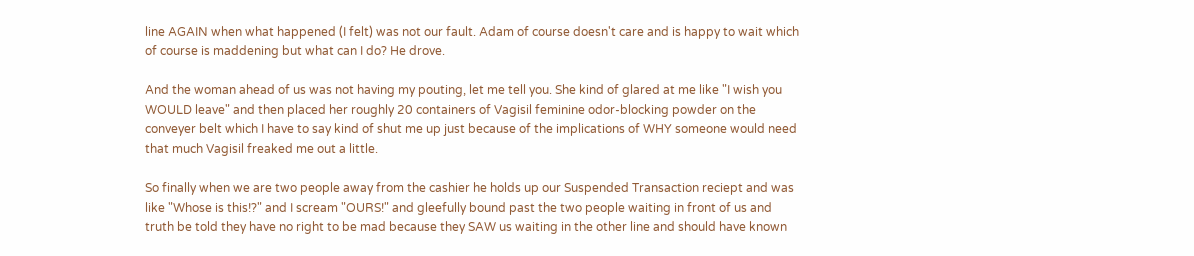line AGAIN when what happened (I felt) was not our fault. Adam of course doesn't care and is happy to wait which of course is maddening but what can I do? He drove.

And the woman ahead of us was not having my pouting, let me tell you. She kind of glared at me like "I wish you WOULD leave" and then placed her roughly 20 containers of Vagisil feminine odor-blocking powder on the conveyer belt which I have to say kind of shut me up just because of the implications of WHY someone would need that much Vagisil freaked me out a little.

So finally when we are two people away from the cashier he holds up our Suspended Transaction reciept and was like "Whose is this!?" and I scream "OURS!" and gleefully bound past the two people waiting in front of us and truth be told they have no right to be mad because they SAW us waiting in the other line and should have known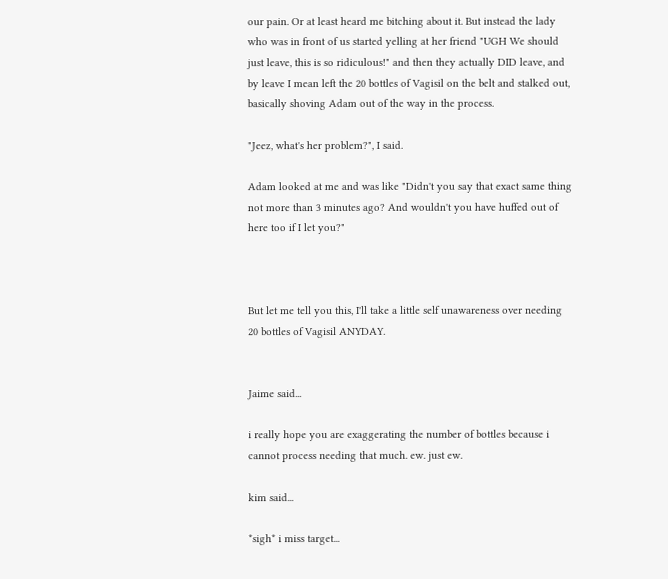our pain. Or at least heard me bitching about it. But instead the lady who was in front of us started yelling at her friend "UGH We should just leave, this is so ridiculous!" and then they actually DID leave, and by leave I mean left the 20 bottles of Vagisil on the belt and stalked out, basically shoving Adam out of the way in the process.

"Jeez, what's her problem?", I said.

Adam looked at me and was like "Didn't you say that exact same thing not more than 3 minutes ago? And wouldn't you have huffed out of here too if I let you?"



But let me tell you this, I'll take a little self unawareness over needing 20 bottles of Vagisil ANYDAY.


Jaime said...

i really hope you are exaggerating the number of bottles because i cannot process needing that much. ew. just ew.

kim said...

*sigh* i miss target...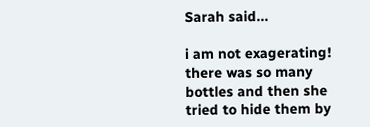Sarah said...

i am not exagerating! there was so many bottles and then she tried to hide them by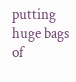putting huge bags of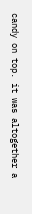candy on top. it was altogether a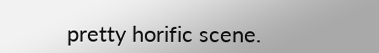pretty horific scene.